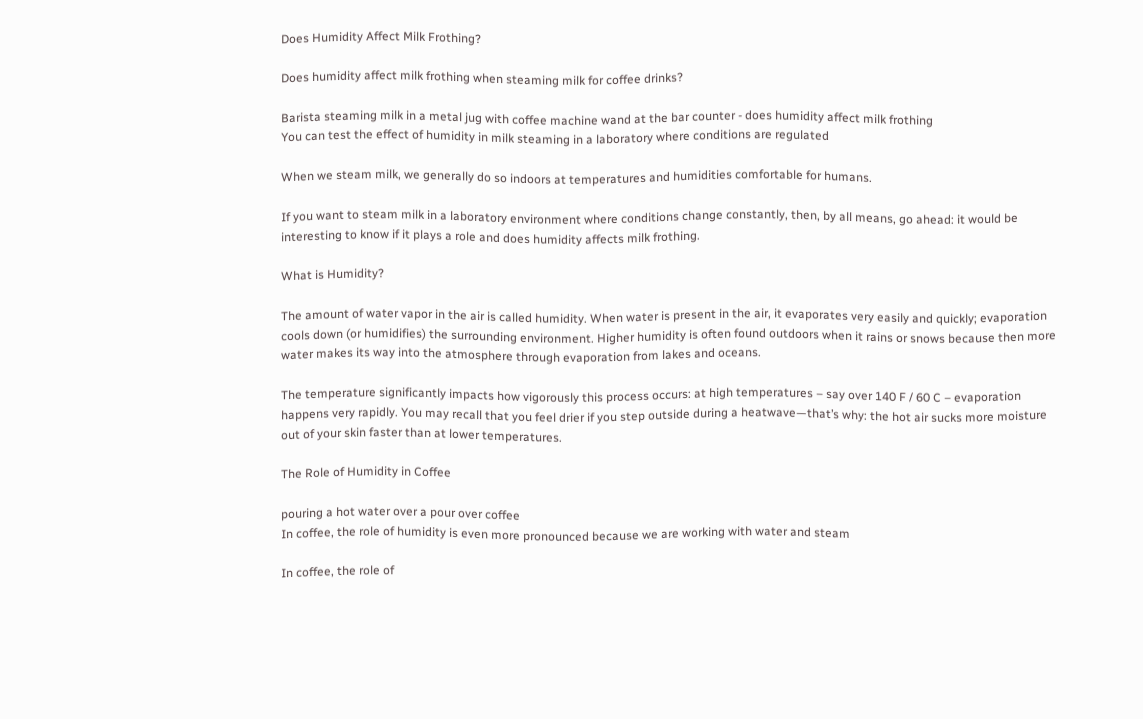Does Humidity Affect Milk Frothing?

Does humidity affect milk frothing when steaming milk for coffee drinks?

Barista steaming milk in a metal jug with coffee machine wand at the bar counter - does humidity affect milk frothing
You can test the effect of humidity in milk steaming in a laboratory where conditions are regulated

When we steam milk, we generally do so indoors at temperatures and humidities comfortable for humans.

If you want to steam milk in a laboratory environment where conditions change constantly, then, by all means, go ahead: it would be interesting to know if it plays a role and does humidity affects milk frothing.

What is Humidity?

The amount of water vapor in the air is called humidity. When water is present in the air, it evaporates very easily and quickly; evaporation cools down (or humidifies) the surrounding environment. Higher humidity is often found outdoors when it rains or snows because then more water makes its way into the atmosphere through evaporation from lakes and oceans.

The temperature significantly impacts how vigorously this process occurs: at high temperatures – say over 140 F / 60 C – evaporation happens very rapidly. You may recall that you feel drier if you step outside during a heatwave—that’s why: the hot air sucks more moisture out of your skin faster than at lower temperatures.

The Role of Humidity in Coffee

pouring a hot water over a pour over coffee
In coffee, the role of humidity is even more pronounced because we are working with water and steam

In coffee, the role of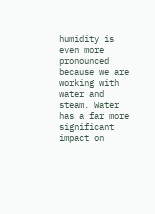humidity is even more pronounced because we are working with water and steam. Water has a far more significant impact on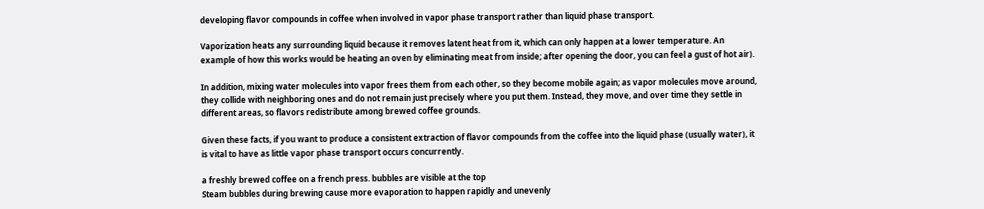developing flavor compounds in coffee when involved in vapor phase transport rather than liquid phase transport.

Vaporization heats any surrounding liquid because it removes latent heat from it, which can only happen at a lower temperature. An example of how this works would be heating an oven by eliminating meat from inside; after opening the door, you can feel a gust of hot air).

In addition, mixing water molecules into vapor frees them from each other, so they become mobile again; as vapor molecules move around, they collide with neighboring ones and do not remain just precisely where you put them. Instead, they move, and over time they settle in different areas, so flavors redistribute among brewed coffee grounds.

Given these facts, if you want to produce a consistent extraction of flavor compounds from the coffee into the liquid phase (usually water), it is vital to have as little vapor phase transport occurs concurrently.

a freshly brewed coffee on a french press. bubbles are visible at the top
Steam bubbles during brewing cause more evaporation to happen rapidly and unevenly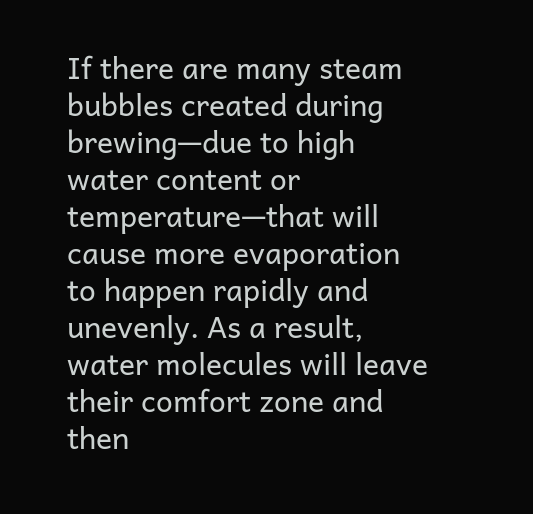If there are many steam bubbles created during brewing—due to high water content or temperature—that will cause more evaporation to happen rapidly and unevenly. As a result, water molecules will leave their comfort zone and then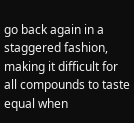go back again in a staggered fashion, making it difficult for all compounds to taste equal when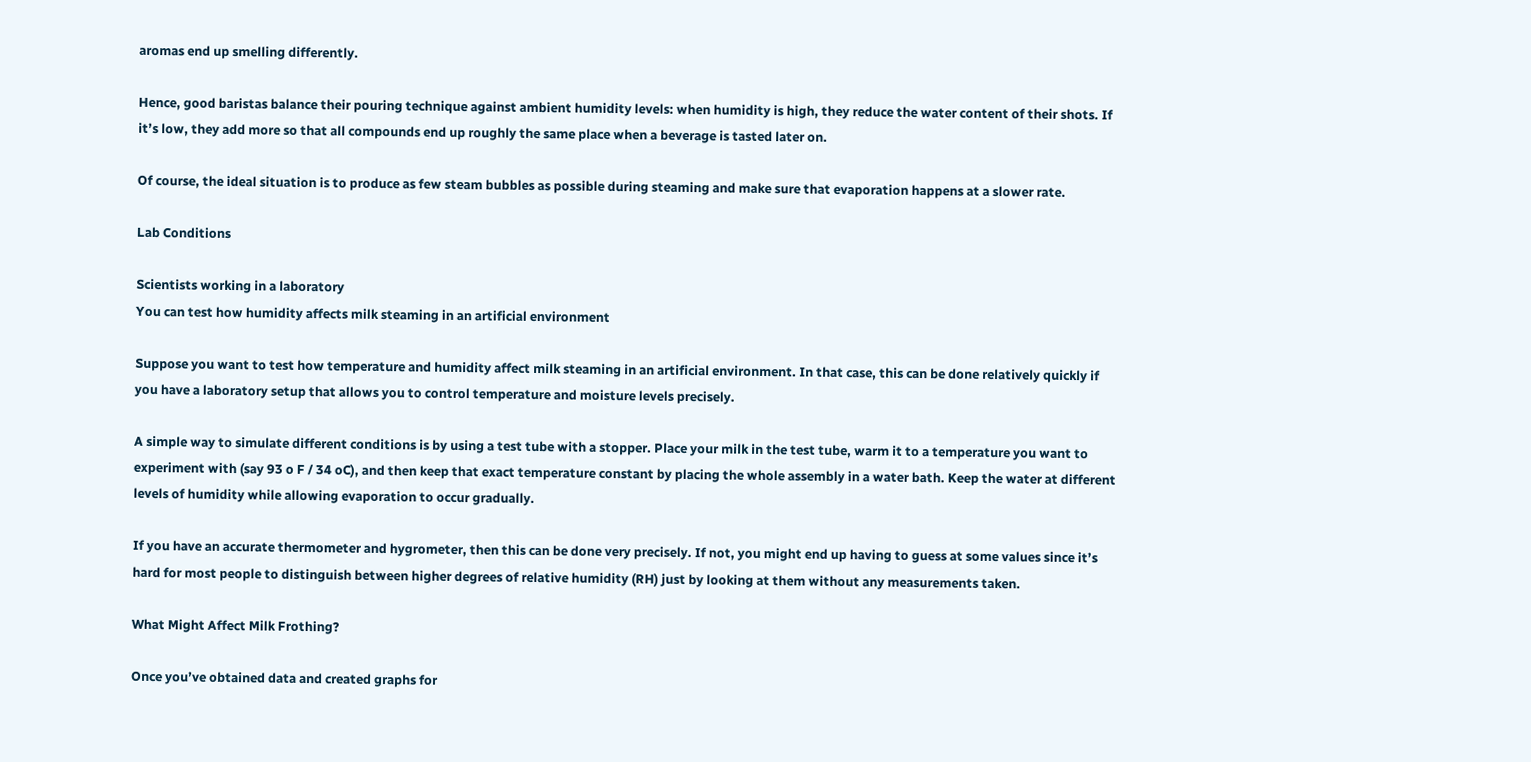aromas end up smelling differently.

Hence, good baristas balance their pouring technique against ambient humidity levels: when humidity is high, they reduce the water content of their shots. If it’s low, they add more so that all compounds end up roughly the same place when a beverage is tasted later on.

Of course, the ideal situation is to produce as few steam bubbles as possible during steaming and make sure that evaporation happens at a slower rate.

Lab Conditions

Scientists working in a laboratory
You can test how humidity affects milk steaming in an artificial environment

Suppose you want to test how temperature and humidity affect milk steaming in an artificial environment. In that case, this can be done relatively quickly if you have a laboratory setup that allows you to control temperature and moisture levels precisely.

A simple way to simulate different conditions is by using a test tube with a stopper. Place your milk in the test tube, warm it to a temperature you want to experiment with (say 93 o F / 34 oC), and then keep that exact temperature constant by placing the whole assembly in a water bath. Keep the water at different levels of humidity while allowing evaporation to occur gradually.

If you have an accurate thermometer and hygrometer, then this can be done very precisely. If not, you might end up having to guess at some values since it’s hard for most people to distinguish between higher degrees of relative humidity (RH) just by looking at them without any measurements taken.

What Might Affect Milk Frothing?

Once you’ve obtained data and created graphs for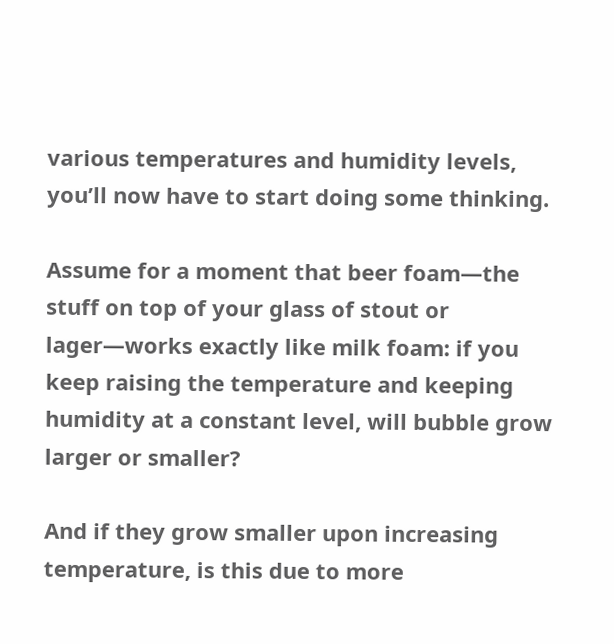various temperatures and humidity levels, you’ll now have to start doing some thinking.

Assume for a moment that beer foam—the stuff on top of your glass of stout or lager—works exactly like milk foam: if you keep raising the temperature and keeping humidity at a constant level, will bubble grow larger or smaller?

And if they grow smaller upon increasing temperature, is this due to more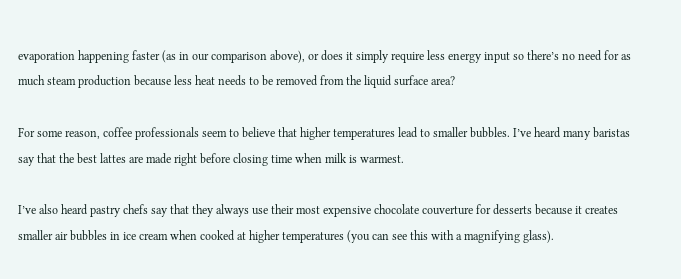evaporation happening faster (as in our comparison above), or does it simply require less energy input so there’s no need for as much steam production because less heat needs to be removed from the liquid surface area?

For some reason, coffee professionals seem to believe that higher temperatures lead to smaller bubbles. I’ve heard many baristas say that the best lattes are made right before closing time when milk is warmest.

I’ve also heard pastry chefs say that they always use their most expensive chocolate couverture for desserts because it creates smaller air bubbles in ice cream when cooked at higher temperatures (you can see this with a magnifying glass).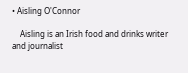• Aisling O'Connor

    Aisling is an Irish food and drinks writer and journalist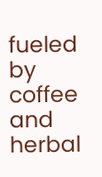fueled by coffee and herbal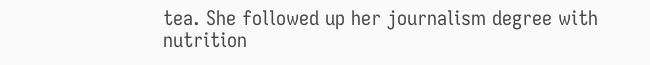tea. She followed up her journalism degree with nutrition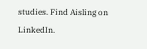studies. Find Aisling on LinkedIn.